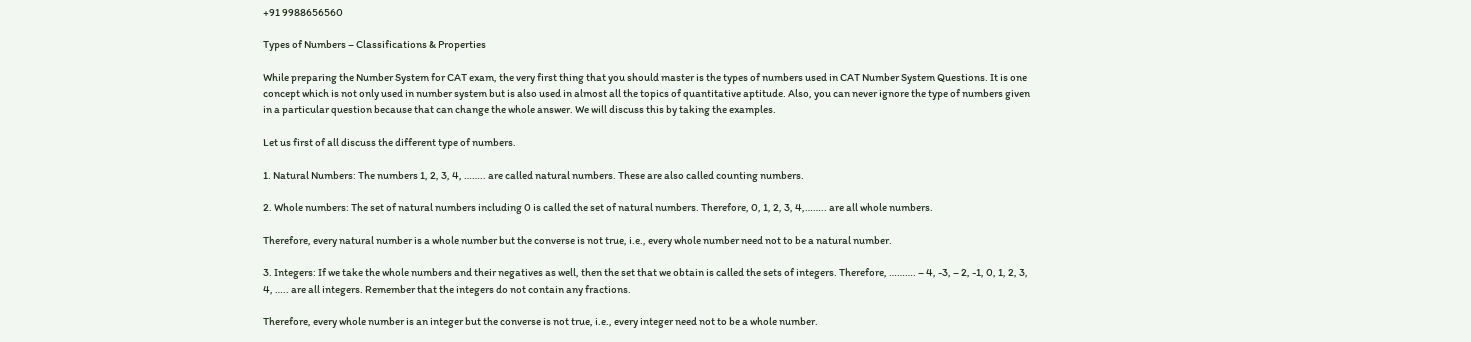+91 9988656560

Types of Numbers – Classifications & Properties

While preparing the Number System for CAT exam, the very first thing that you should master is the types of numbers used in CAT Number System Questions. It is one concept which is not only used in number system but is also used in almost all the topics of quantitative aptitude. Also, you can never ignore the type of numbers given in a particular question because that can change the whole answer. We will discuss this by taking the examples.

Let us first of all discuss the different type of numbers.

1. Natural Numbers: The numbers 1, 2, 3, 4, …….. are called natural numbers. These are also called counting numbers.

2. Whole numbers: The set of natural numbers including 0 is called the set of natural numbers. Therefore, 0, 1, 2, 3, 4,…….. are all whole numbers.

Therefore, every natural number is a whole number but the converse is not true, i.e., every whole number need not to be a natural number.

3. Integers: If we take the whole numbers and their negatives as well, then the set that we obtain is called the sets of integers. Therefore, ………. – 4, -3, – 2, -1, 0, 1, 2, 3, 4, ….. are all integers. Remember that the integers do not contain any fractions.

Therefore, every whole number is an integer but the converse is not true, i.e., every integer need not to be a whole number.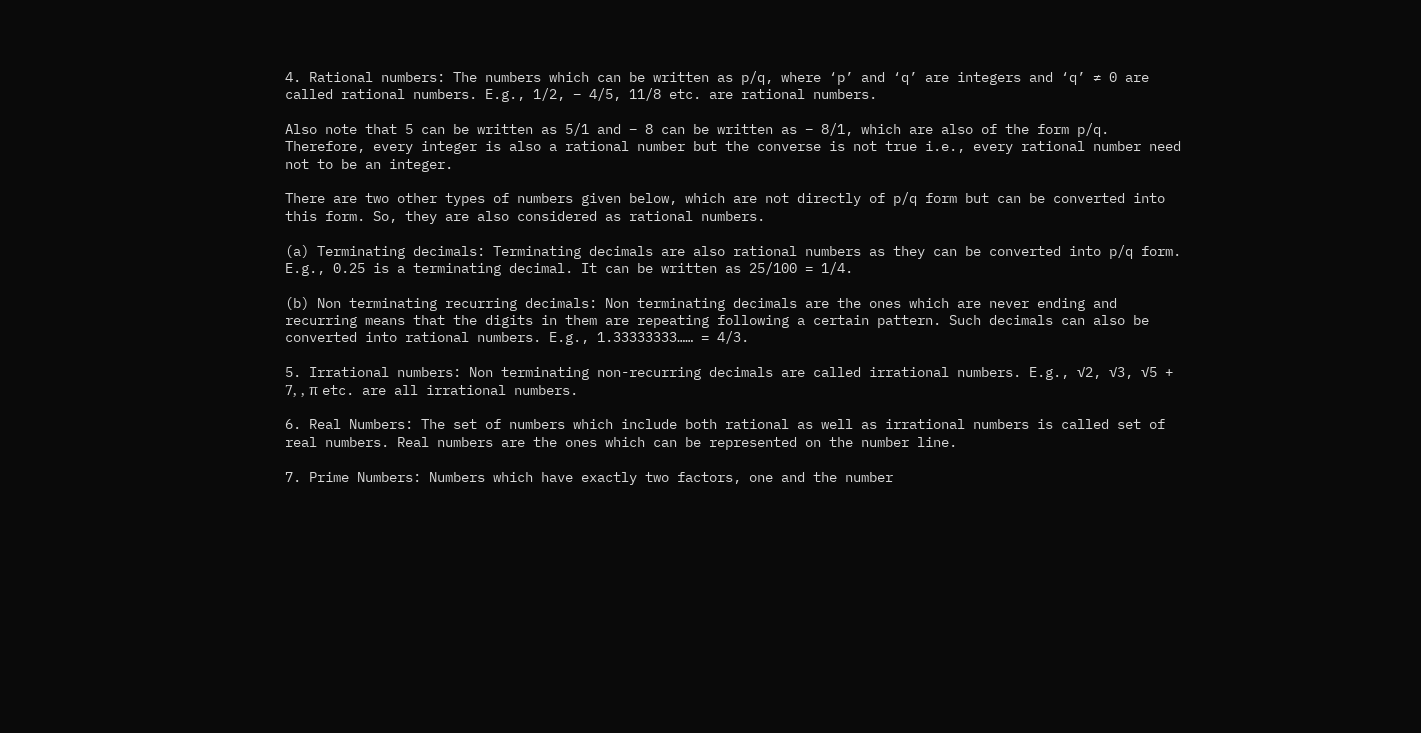4. Rational numbers: The numbers which can be written as p/q, where ‘p’ and ‘q’ are integers and ‘q’ ≠ 0 are called rational numbers. E.g., 1/2, – 4/5, 11/8 etc. are rational numbers.

Also note that 5 can be written as 5/1 and – 8 can be written as – 8/1, which are also of the form p/q. Therefore, every integer is also a rational number but the converse is not true i.e., every rational number need not to be an integer.

There are two other types of numbers given below, which are not directly of p/q form but can be converted into this form. So, they are also considered as rational numbers.

(a) Terminating decimals: Terminating decimals are also rational numbers as they can be converted into p/q form. E.g., 0.25 is a terminating decimal. It can be written as 25/100 = 1/4.

(b) Non terminating recurring decimals: Non terminating decimals are the ones which are never ending and recurring means that the digits in them are repeating following a certain pattern. Such decimals can also be converted into rational numbers. E.g., 1.33333333…… = 4/3.

5. Irrational numbers: Non terminating non-recurring decimals are called irrational numbers. E.g., √2, √3, √5 + 7, , π etc. are all irrational numbers.

6. Real Numbers: The set of numbers which include both rational as well as irrational numbers is called set of real numbers. Real numbers are the ones which can be represented on the number line.

7. Prime Numbers: Numbers which have exactly two factors, one and the number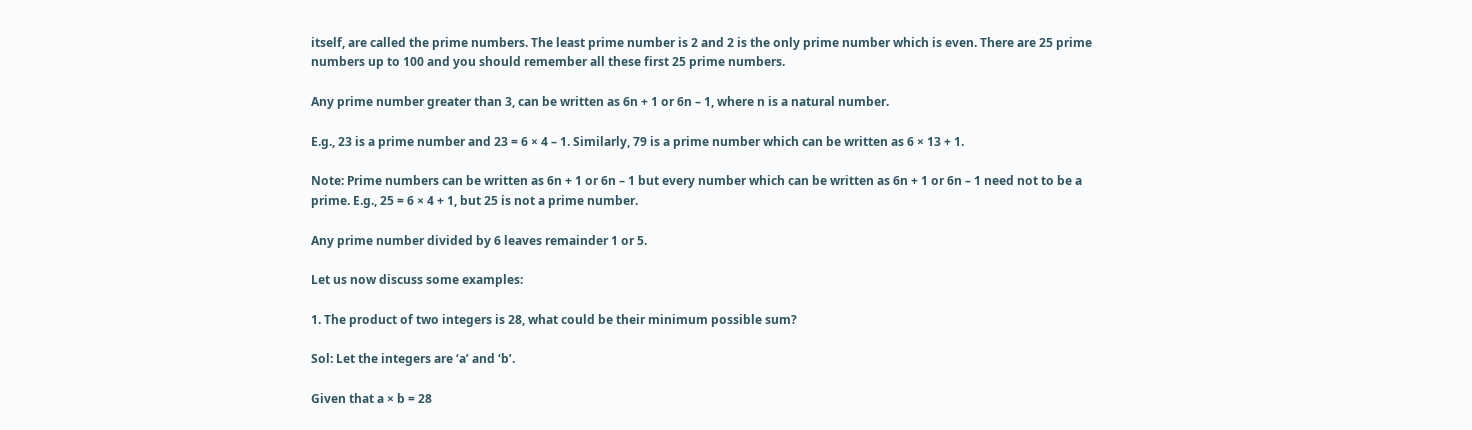itself, are called the prime numbers. The least prime number is 2 and 2 is the only prime number which is even. There are 25 prime numbers up to 100 and you should remember all these first 25 prime numbers.

Any prime number greater than 3, can be written as 6n + 1 or 6n – 1, where n is a natural number.

E.g., 23 is a prime number and 23 = 6 × 4 – 1. Similarly, 79 is a prime number which can be written as 6 × 13 + 1.

Note: Prime numbers can be written as 6n + 1 or 6n – 1 but every number which can be written as 6n + 1 or 6n – 1 need not to be a prime. E.g., 25 = 6 × 4 + 1, but 25 is not a prime number.

Any prime number divided by 6 leaves remainder 1 or 5.

Let us now discuss some examples:

1. The product of two integers is 28, what could be their minimum possible sum?

Sol: Let the integers are ‘a’ and ‘b’.

Given that a × b = 28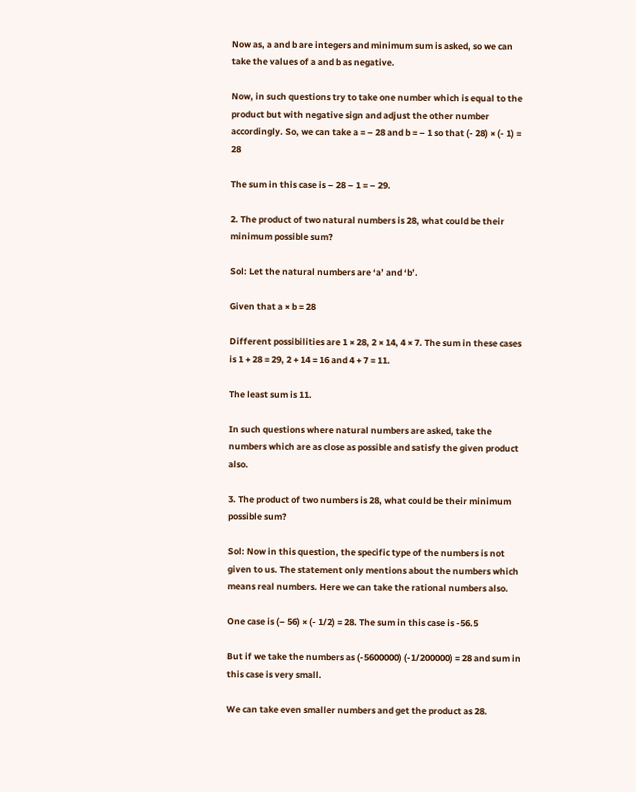Now as, a and b are integers and minimum sum is asked, so we can take the values of a and b as negative.

Now, in such questions try to take one number which is equal to the product but with negative sign and adjust the other number accordingly. So, we can take a = – 28 and b = – 1 so that (- 28) × (- 1) = 28

The sum in this case is – 28 – 1 = – 29.

2. The product of two natural numbers is 28, what could be their minimum possible sum?

Sol: Let the natural numbers are ‘a’ and ‘b’.

Given that a × b = 28

Different possibilities are 1 × 28, 2 × 14, 4 × 7. The sum in these cases is 1 + 28 = 29, 2 + 14 = 16 and 4 + 7 = 11.

The least sum is 11.

In such questions where natural numbers are asked, take the numbers which are as close as possible and satisfy the given product also.

3. The product of two numbers is 28, what could be their minimum possible sum?

Sol: Now in this question, the specific type of the numbers is not given to us. The statement only mentions about the numbers which means real numbers. Here we can take the rational numbers also.

One case is (– 56) × (- 1/2) = 28. The sum in this case is -56.5

But if we take the numbers as (-5600000) (-1/200000) = 28 and sum in this case is very small.

We can take even smaller numbers and get the product as 28.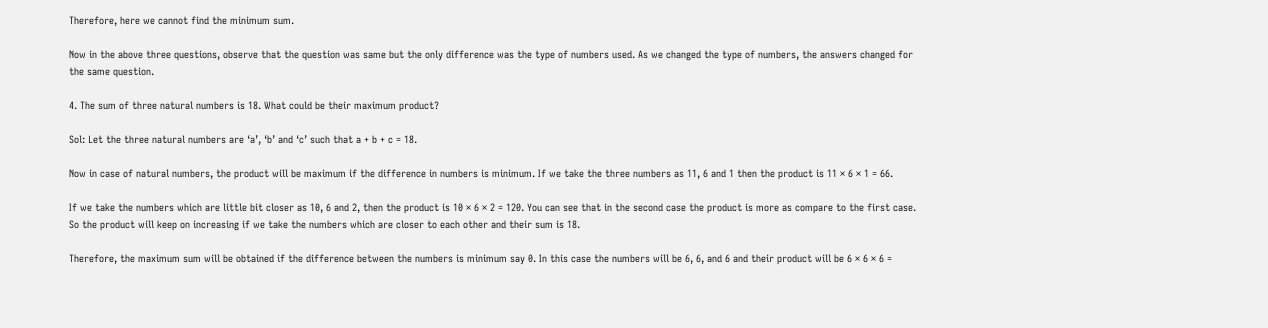Therefore, here we cannot find the minimum sum.

Now in the above three questions, observe that the question was same but the only difference was the type of numbers used. As we changed the type of numbers, the answers changed for the same question.

4. The sum of three natural numbers is 18. What could be their maximum product?

Sol: Let the three natural numbers are ‘a’, ‘b’ and ‘c’ such that a + b + c = 18.

Now in case of natural numbers, the product will be maximum if the difference in numbers is minimum. If we take the three numbers as 11, 6 and 1 then the product is 11 × 6 × 1 = 66.

If we take the numbers which are little bit closer as 10, 6 and 2, then the product is 10 × 6 × 2 = 120. You can see that in the second case the product is more as compare to the first case. So the product will keep on increasing if we take the numbers which are closer to each other and their sum is 18.

Therefore, the maximum sum will be obtained if the difference between the numbers is minimum say 0. In this case the numbers will be 6, 6, and 6 and their product will be 6 × 6 × 6 =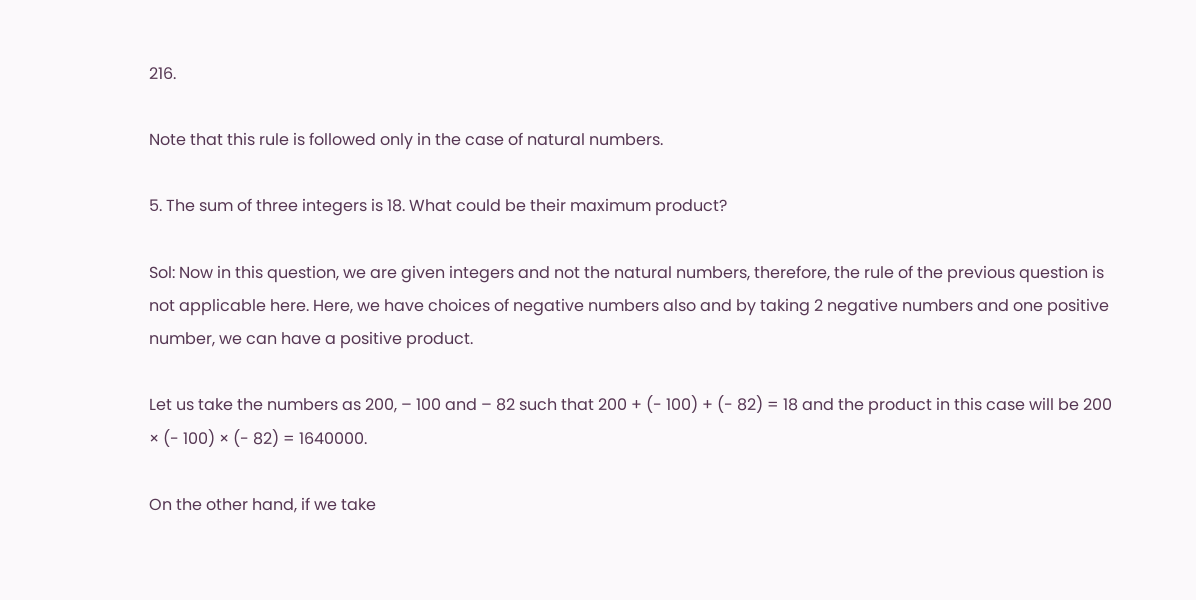216.

Note that this rule is followed only in the case of natural numbers.

5. The sum of three integers is 18. What could be their maximum product?

Sol: Now in this question, we are given integers and not the natural numbers, therefore, the rule of the previous question is not applicable here. Here, we have choices of negative numbers also and by taking 2 negative numbers and one positive number, we can have a positive product.

Let us take the numbers as 200, – 100 and – 82 such that 200 + (- 100) + (- 82) = 18 and the product in this case will be 200 × (- 100) × (- 82) = 1640000.

On the other hand, if we take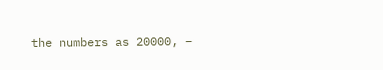the numbers as 20000, –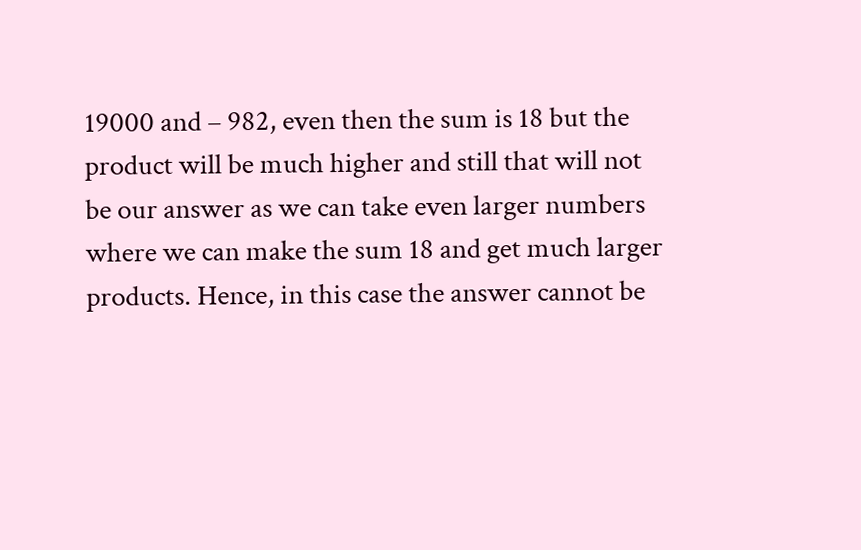19000 and – 982, even then the sum is 18 but the product will be much higher and still that will not be our answer as we can take even larger numbers where we can make the sum 18 and get much larger products. Hence, in this case the answer cannot be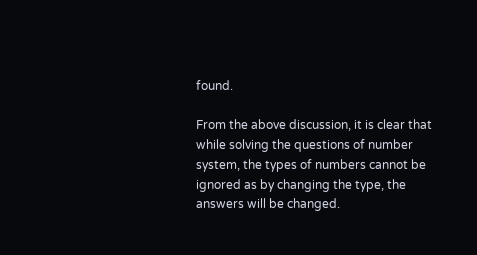found.

From the above discussion, it is clear that while solving the questions of number system, the types of numbers cannot be ignored as by changing the type, the answers will be changed.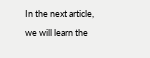In the next article, we will learn the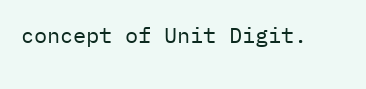concept of Unit Digit.